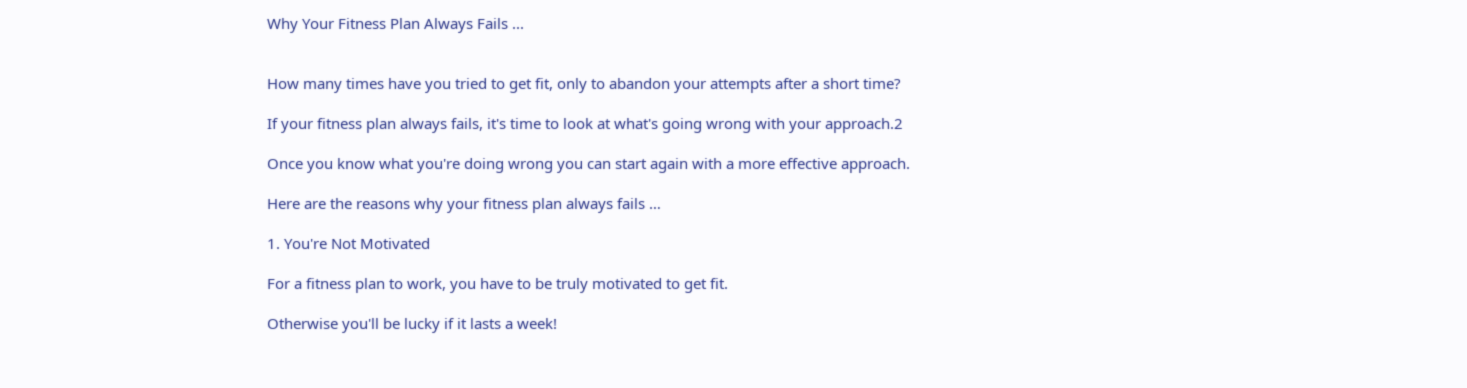Why Your Fitness Plan Always Fails ...


How many times have you tried to get fit, only to abandon your attempts after a short time?

If your fitness plan always fails, it's time to look at what's going wrong with your approach.2

Once you know what you're doing wrong you can start again with a more effective approach.

Here are the reasons why your fitness plan always fails …

1. You're Not Motivated

For a fitness plan to work, you have to be truly motivated to get fit.

Otherwise you'll be lucky if it lasts a week!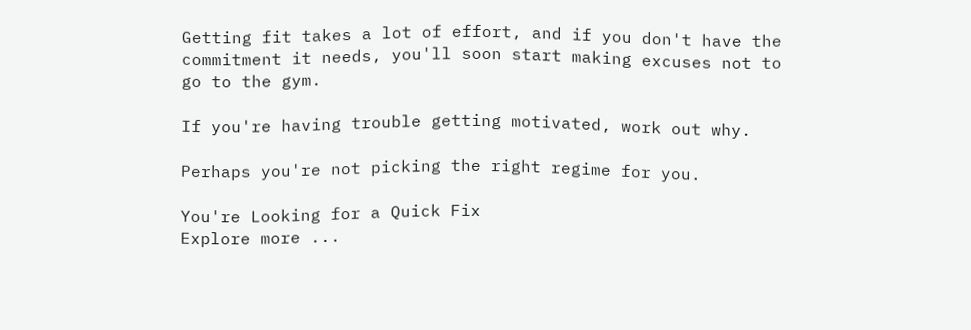Getting fit takes a lot of effort, and if you don't have the commitment it needs, you'll soon start making excuses not to go to the gym.

If you're having trouble getting motivated, work out why.

Perhaps you're not picking the right regime for you.

You're Looking for a Quick Fix
Explore more ...